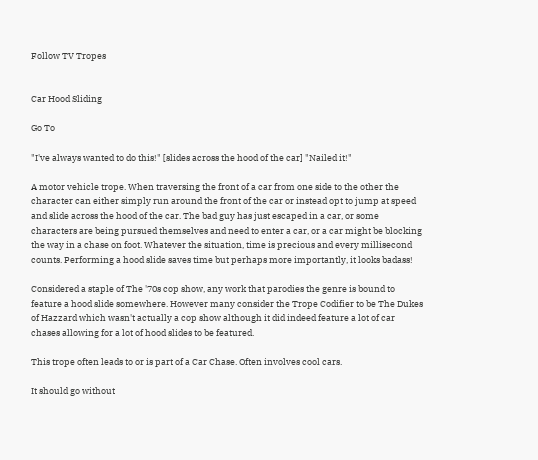Follow TV Tropes


Car Hood Sliding

Go To

"I've always wanted to do this!" [slides across the hood of the car] "Nailed it!"

A motor vehicle trope. When traversing the front of a car from one side to the other the character can either simply run around the front of the car or instead opt to jump at speed and slide across the hood of the car. The bad guy has just escaped in a car, or some characters are being pursued themselves and need to enter a car, or a car might be blocking the way in a chase on foot. Whatever the situation, time is precious and every millisecond counts. Performing a hood slide saves time but perhaps more importantly, it looks badass!

Considered a staple of The '70s cop show, any work that parodies the genre is bound to feature a hood slide somewhere. However many consider the Trope Codifier to be The Dukes of Hazzard which wasn't actually a cop show although it did indeed feature a lot of car chases allowing for a lot of hood slides to be featured.

This trope often leads to or is part of a Car Chase. Often involves cool cars.

It should go without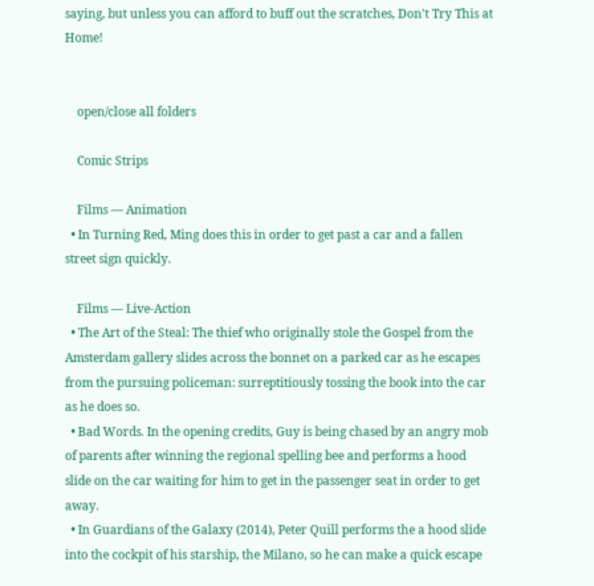saying, but unless you can afford to buff out the scratches, Don't Try This at Home!


    open/close all folders

    Comic Strips

    Films — Animation
  • In Turning Red, Ming does this in order to get past a car and a fallen street sign quickly.

    Films — Live-Action
  • The Art of the Steal: The thief who originally stole the Gospel from the Amsterdam gallery slides across the bonnet on a parked car as he escapes from the pursuing policeman: surreptitiously tossing the book into the car as he does so.
  • Bad Words. In the opening credits, Guy is being chased by an angry mob of parents after winning the regional spelling bee and performs a hood slide on the car waiting for him to get in the passenger seat in order to get away.
  • In Guardians of the Galaxy (2014), Peter Quill performs the a hood slide into the cockpit of his starship, the Milano, so he can make a quick escape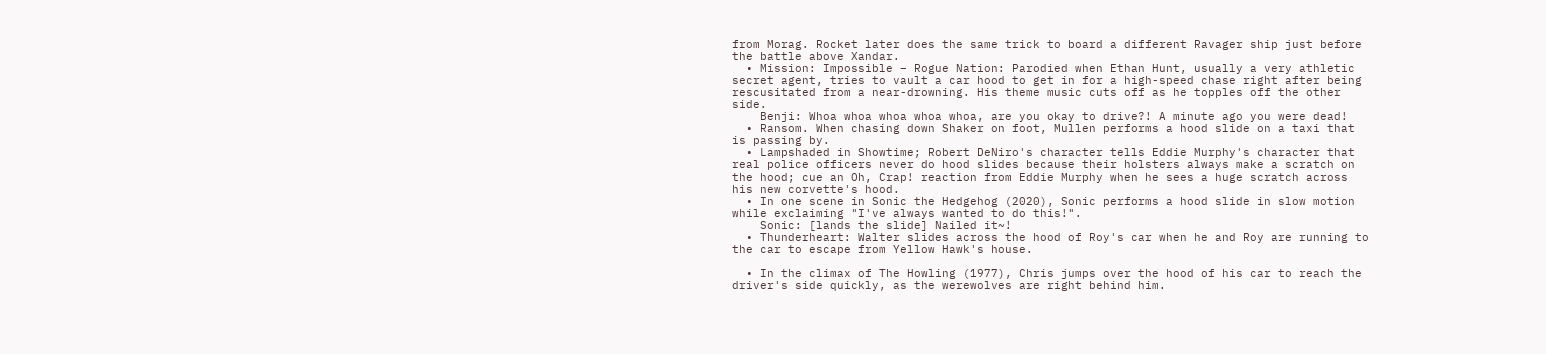from Morag. Rocket later does the same trick to board a different Ravager ship just before the battle above Xandar.
  • Mission: Impossible – Rogue Nation: Parodied when Ethan Hunt, usually a very athletic secret agent, tries to vault a car hood to get in for a high-speed chase right after being rescusitated from a near-drowning. His theme music cuts off as he topples off the other side.
    Benji: Whoa whoa whoa whoa whoa, are you okay to drive?! A minute ago you were dead!
  • Ransom. When chasing down Shaker on foot, Mullen performs a hood slide on a taxi that is passing by.
  • Lampshaded in Showtime; Robert DeNiro's character tells Eddie Murphy's character that real police officers never do hood slides because their holsters always make a scratch on the hood; cue an Oh, Crap! reaction from Eddie Murphy when he sees a huge scratch across his new corvette's hood.
  • In one scene in Sonic the Hedgehog (2020), Sonic performs a hood slide in slow motion while exclaiming "I've always wanted to do this!".
    Sonic: [lands the slide] Nailed it~!
  • Thunderheart: Walter slides across the hood of Roy's car when he and Roy are running to the car to escape from Yellow Hawk's house.

  • In the climax of The Howling (1977), Chris jumps over the hood of his car to reach the driver's side quickly, as the werewolves are right behind him.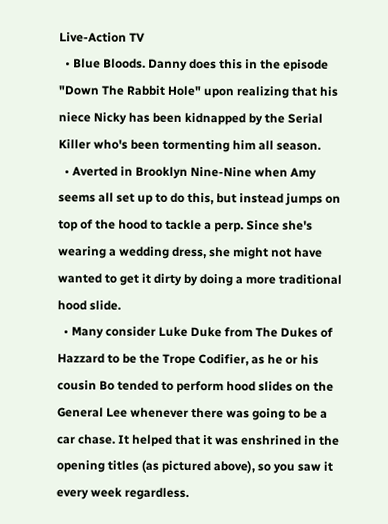Live-Action TV
  • Blue Bloods. Danny does this in the episode "Down The Rabbit Hole" upon realizing that his niece Nicky has been kidnapped by the Serial Killer who's been tormenting him all season.
  • Averted in Brooklyn Nine-Nine when Amy seems all set up to do this, but instead jumps on top of the hood to tackle a perp. Since she's wearing a wedding dress, she might not have wanted to get it dirty by doing a more traditional hood slide.
  • Many consider Luke Duke from The Dukes of Hazzard to be the Trope Codifier, as he or his cousin Bo tended to perform hood slides on the General Lee whenever there was going to be a car chase. It helped that it was enshrined in the opening titles (as pictured above), so you saw it every week regardless.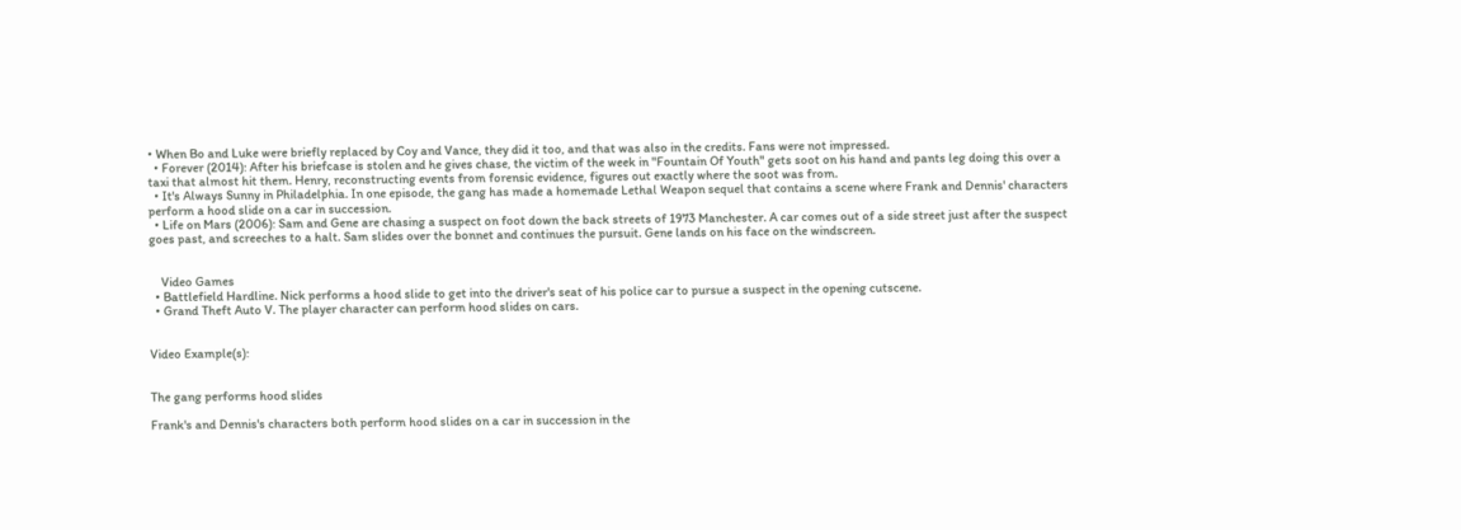• When Bo and Luke were briefly replaced by Coy and Vance, they did it too, and that was also in the credits. Fans were not impressed.
  • Forever (2014): After his briefcase is stolen and he gives chase, the victim of the week in "Fountain Of Youth" gets soot on his hand and pants leg doing this over a taxi that almost hit them. Henry, reconstructing events from forensic evidence, figures out exactly where the soot was from.
  • It's Always Sunny in Philadelphia. In one episode, the gang has made a homemade Lethal Weapon sequel that contains a scene where Frank and Dennis' characters perform a hood slide on a car in succession.
  • Life on Mars (2006): Sam and Gene are chasing a suspect on foot down the back streets of 1973 Manchester. A car comes out of a side street just after the suspect goes past, and screeches to a halt. Sam slides over the bonnet and continues the pursuit. Gene lands on his face on the windscreen.


    Video Games
  • Battlefield Hardline. Nick performs a hood slide to get into the driver's seat of his police car to pursue a suspect in the opening cutscene.
  • Grand Theft Auto V. The player character can perform hood slides on cars.


Video Example(s):


The gang performs hood slides

Frank's and Dennis's characters both perform hood slides on a car in succession in the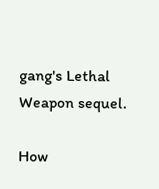gang's Lethal Weapon sequel.

How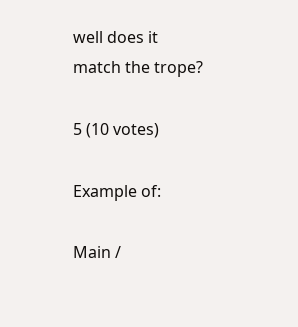well does it match the trope?

5 (10 votes)

Example of:

Main /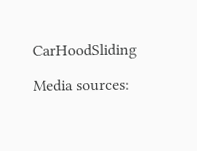CarHoodSliding

Media sources: